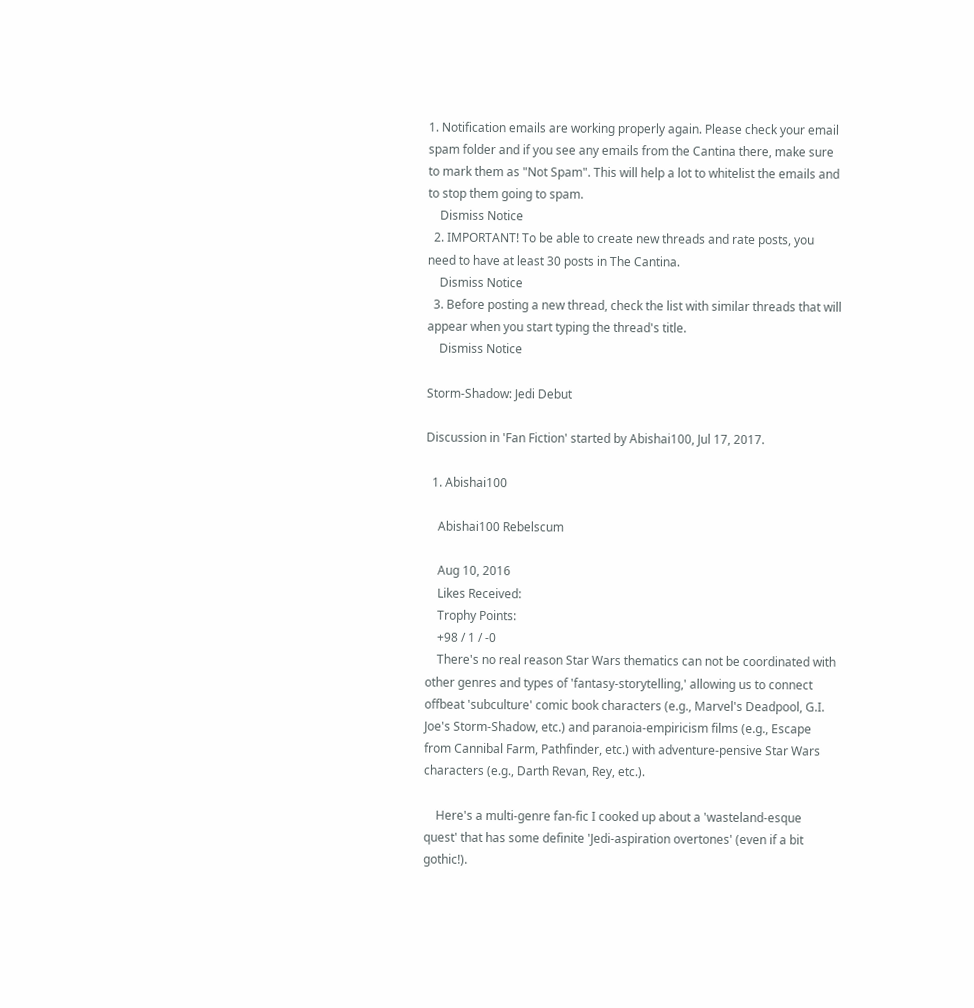1. Notification emails are working properly again. Please check your email spam folder and if you see any emails from the Cantina there, make sure to mark them as "Not Spam". This will help a lot to whitelist the emails and to stop them going to spam.
    Dismiss Notice
  2. IMPORTANT! To be able to create new threads and rate posts, you need to have at least 30 posts in The Cantina.
    Dismiss Notice
  3. Before posting a new thread, check the list with similar threads that will appear when you start typing the thread's title.
    Dismiss Notice

Storm-Shadow: Jedi Debut

Discussion in 'Fan Fiction' started by Abishai100, Jul 17, 2017.

  1. Abishai100

    Abishai100 Rebelscum

    Aug 10, 2016
    Likes Received:
    Trophy Points:
    +98 / 1 / -0
    There's no real reason Star Wars thematics can not be coordinated with other genres and types of 'fantasy-storytelling,' allowing us to connect offbeat 'subculture' comic book characters (e.g., Marvel's Deadpool, G.I. Joe's Storm-Shadow, etc.) and paranoia-empiricism films (e.g., Escape from Cannibal Farm, Pathfinder, etc.) with adventure-pensive Star Wars characters (e.g., Darth Revan, Rey, etc.).

    Here's a multi-genre fan-fic I cooked up about a 'wasteland-esque quest' that has some definite 'Jedi-aspiration overtones' (even if a bit gothic!).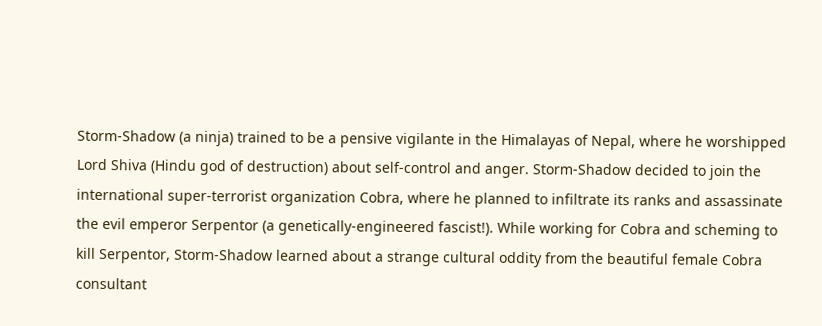Storm-Shadow (a ninja) trained to be a pensive vigilante in the Himalayas of Nepal, where he worshipped Lord Shiva (Hindu god of destruction) about self-control and anger. Storm-Shadow decided to join the international super-terrorist organization Cobra, where he planned to infiltrate its ranks and assassinate the evil emperor Serpentor (a genetically-engineered fascist!). While working for Cobra and scheming to kill Serpentor, Storm-Shadow learned about a strange cultural oddity from the beautiful female Cobra consultant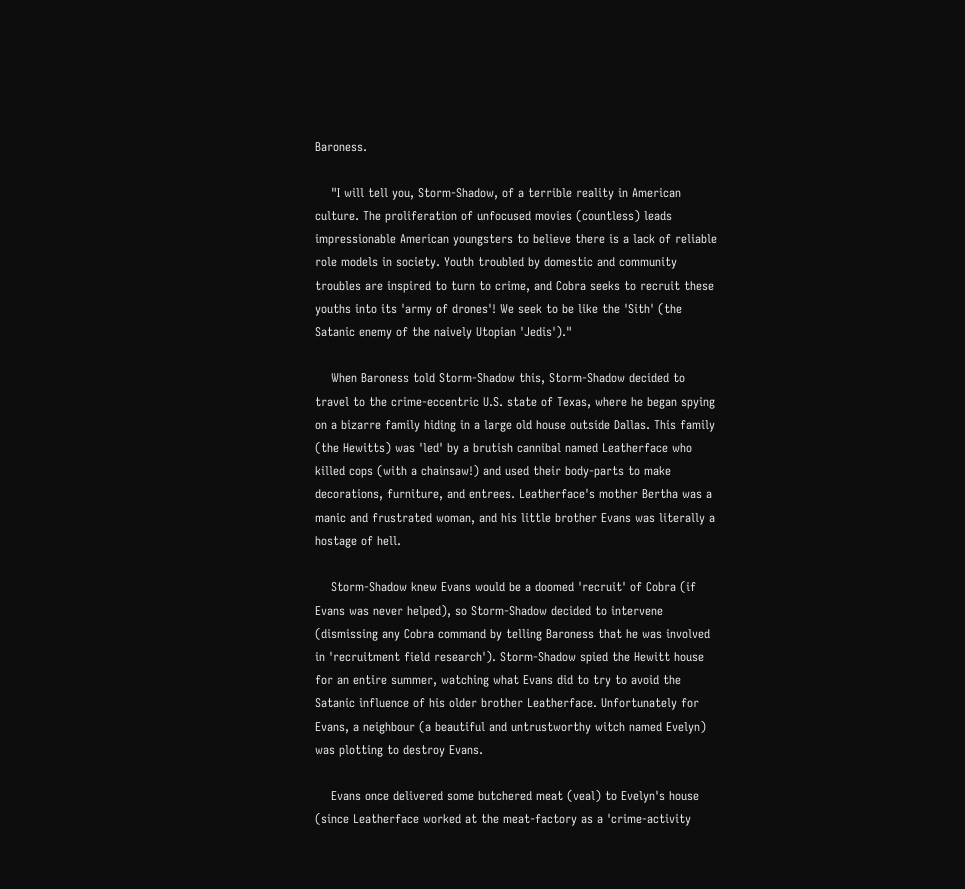Baroness.

    "I will tell you, Storm-Shadow, of a terrible reality in American culture. The proliferation of unfocused movies (countless) leads impressionable American youngsters to believe there is a lack of reliable role models in society. Youth troubled by domestic and community troubles are inspired to turn to crime, and Cobra seeks to recruit these youths into its 'army of drones'! We seek to be like the 'Sith' (the Satanic enemy of the naively Utopian 'Jedis')."

    When Baroness told Storm-Shadow this, Storm-Shadow decided to travel to the crime-eccentric U.S. state of Texas, where he began spying on a bizarre family hiding in a large old house outside Dallas. This family (the Hewitts) was 'led' by a brutish cannibal named Leatherface who killed cops (with a chainsaw!) and used their body-parts to make decorations, furniture, and entrees. Leatherface's mother Bertha was a manic and frustrated woman, and his little brother Evans was literally a hostage of hell.

    Storm-Shadow knew Evans would be a doomed 'recruit' of Cobra (if Evans was never helped), so Storm-Shadow decided to intervene (dismissing any Cobra command by telling Baroness that he was involved in 'recruitment field research'). Storm-Shadow spied the Hewitt house for an entire summer, watching what Evans did to try to avoid the Satanic influence of his older brother Leatherface. Unfortunately for Evans, a neighbour (a beautiful and untrustworthy witch named Evelyn) was plotting to destroy Evans.

    Evans once delivered some butchered meat (veal) to Evelyn's house (since Leatherface worked at the meat-factory as a 'crime-activity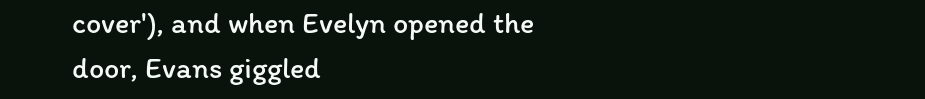cover'), and when Evelyn opened the door, Evans giggled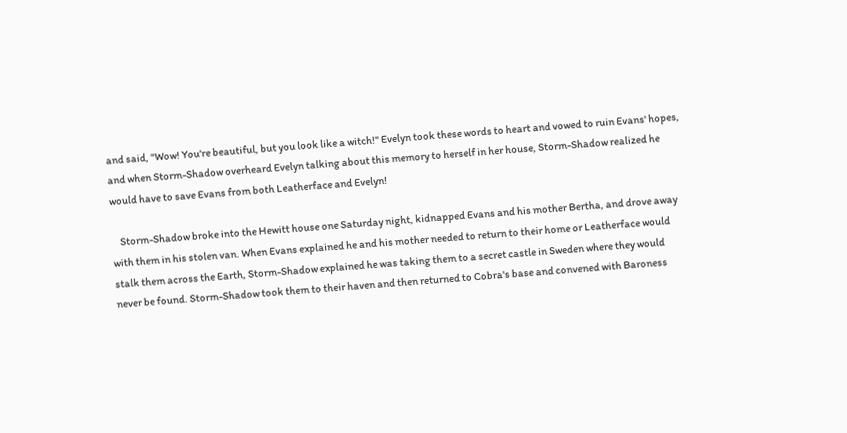and said, "Wow! You're beautiful, but you look like a witch!" Evelyn took these words to heart and vowed to ruin Evans' hopes, and when Storm-Shadow overheard Evelyn talking about this memory to herself in her house, Storm-Shadow realized he would have to save Evans from both Leatherface and Evelyn!

    Storm-Shadow broke into the Hewitt house one Saturday night, kidnapped Evans and his mother Bertha, and drove away with them in his stolen van. When Evans explained he and his mother needed to return to their home or Leatherface would stalk them across the Earth, Storm-Shadow explained he was taking them to a secret castle in Sweden where they would never be found. Storm-Shadow took them to their haven and then returned to Cobra's base and convened with Baroness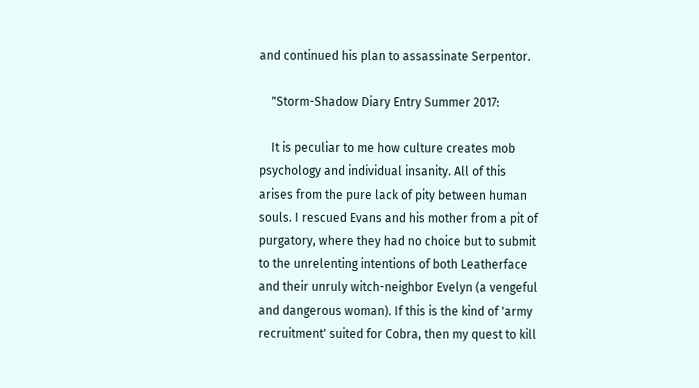and continued his plan to assassinate Serpentor.

    "Storm-Shadow Diary Entry Summer 2017:

    It is peculiar to me how culture creates mob psychology and individual insanity. All of this arises from the pure lack of pity between human souls. I rescued Evans and his mother from a pit of purgatory, where they had no choice but to submit to the unrelenting intentions of both Leatherface and their unruly witch-neighbor Evelyn (a vengeful and dangerous woman). If this is the kind of 'army recruitment' suited for Cobra, then my quest to kill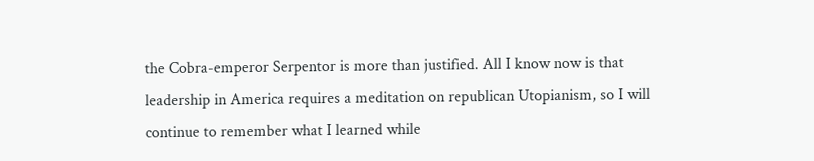the Cobra-emperor Serpentor is more than justified. All I know now is that leadership in America requires a meditation on republican Utopianism, so I will continue to remember what I learned while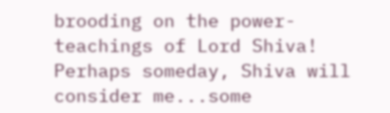brooding on the power-teachings of Lord Shiva! Perhaps someday, Shiva will consider me...some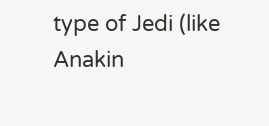type of Jedi (like Anakin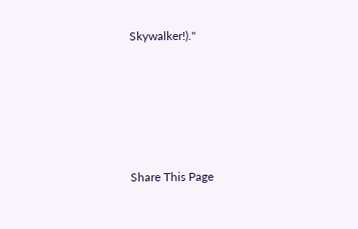Skywalker!)."





Share This Page